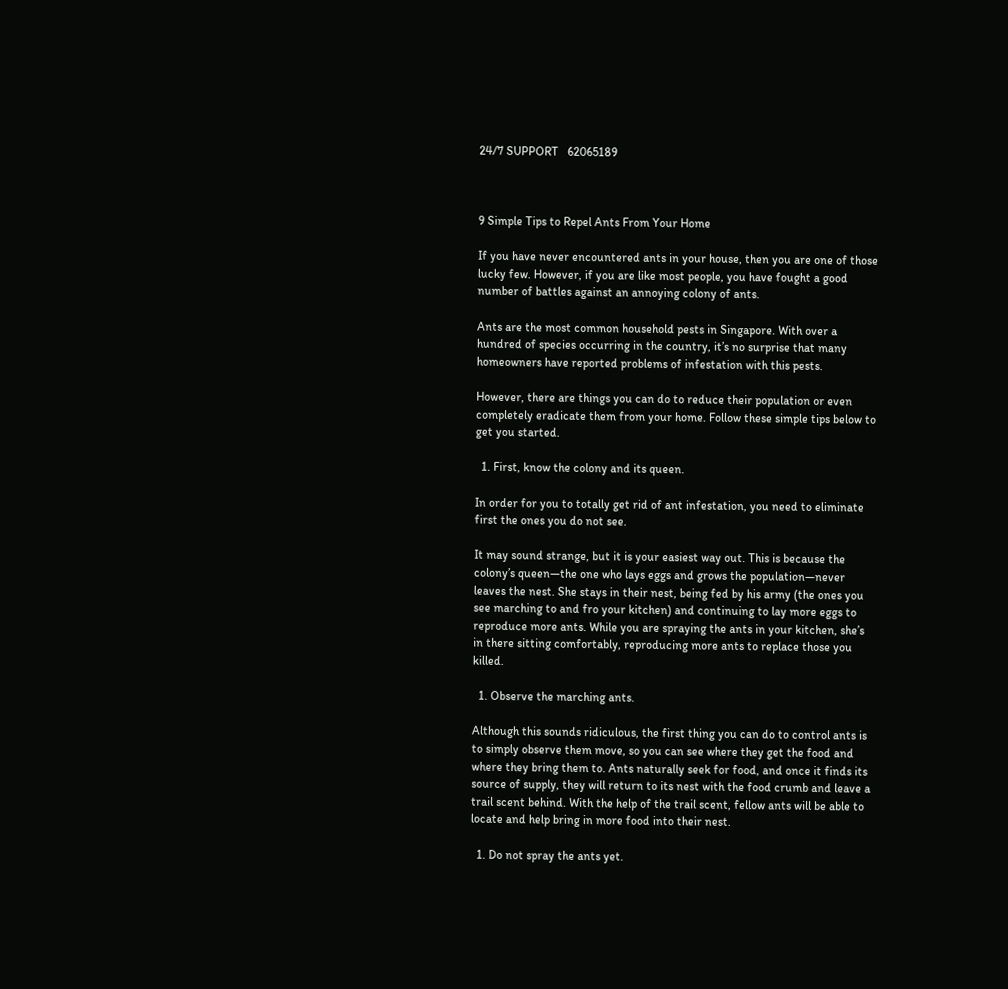24/7 SUPPORT   62065189



9 Simple Tips to Repel Ants From Your Home

If you have never encountered ants in your house, then you are one of those lucky few. However, if you are like most people, you have fought a good number of battles against an annoying colony of ants.

Ants are the most common household pests in Singapore. With over a hundred of species occurring in the country, it’s no surprise that many homeowners have reported problems of infestation with this pests.

However, there are things you can do to reduce their population or even completely eradicate them from your home. Follow these simple tips below to get you started.

  1. First, know the colony and its queen.

In order for you to totally get rid of ant infestation, you need to eliminate first the ones you do not see.

It may sound strange, but it is your easiest way out. This is because the colony’s queen—the one who lays eggs and grows the population—never leaves the nest. She stays in their nest, being fed by his army (the ones you see marching to and fro your kitchen) and continuing to lay more eggs to reproduce more ants. While you are spraying the ants in your kitchen, she’s in there sitting comfortably, reproducing more ants to replace those you killed.

  1. Observe the marching ants.

Although this sounds ridiculous, the first thing you can do to control ants is to simply observe them move, so you can see where they get the food and where they bring them to. Ants naturally seek for food, and once it finds its source of supply, they will return to its nest with the food crumb and leave a trail scent behind. With the help of the trail scent, fellow ants will be able to locate and help bring in more food into their nest.

  1. Do not spray the ants yet.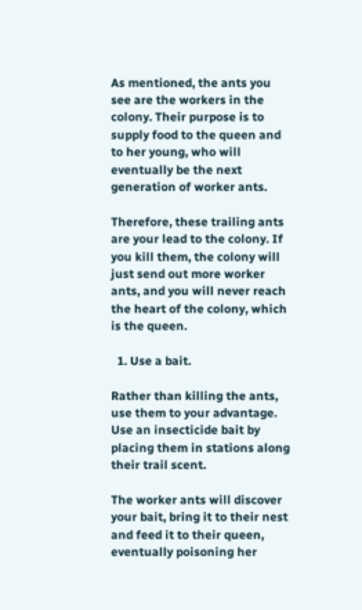As mentioned, the ants you see are the workers in the colony. Their purpose is to supply food to the queen and to her young, who will eventually be the next generation of worker ants.

Therefore, these trailing ants are your lead to the colony. If you kill them, the colony will just send out more worker ants, and you will never reach the heart of the colony, which is the queen.

  1. Use a bait.

Rather than killing the ants, use them to your advantage. Use an insecticide bait by placing them in stations along their trail scent.

The worker ants will discover your bait, bring it to their nest and feed it to their queen, eventually poisoning her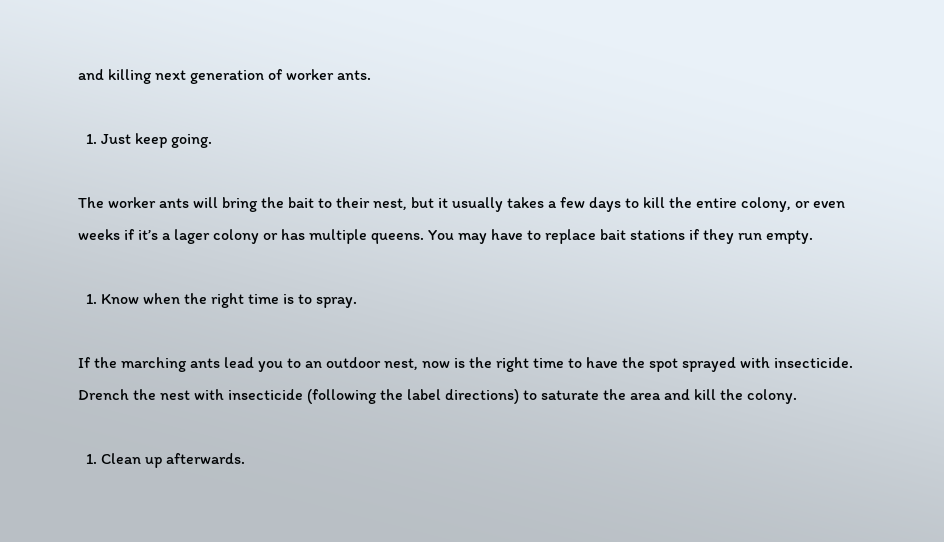and killing next generation of worker ants.

  1. Just keep going.

The worker ants will bring the bait to their nest, but it usually takes a few days to kill the entire colony, or even weeks if it’s a lager colony or has multiple queens. You may have to replace bait stations if they run empty.

  1. Know when the right time is to spray.

If the marching ants lead you to an outdoor nest, now is the right time to have the spot sprayed with insecticide. Drench the nest with insecticide (following the label directions) to saturate the area and kill the colony.

  1. Clean up afterwards.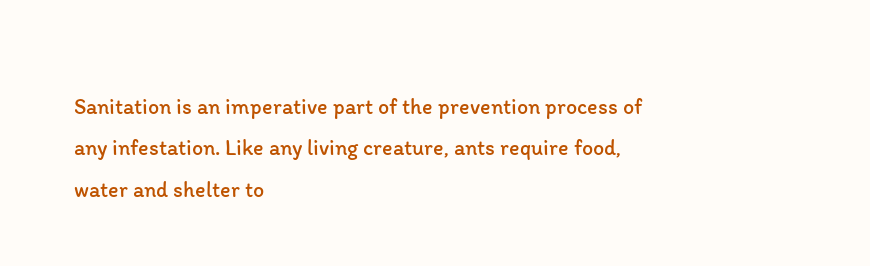Sanitation is an imperative part of the prevention process of any infestation. Like any living creature, ants require food, water and shelter to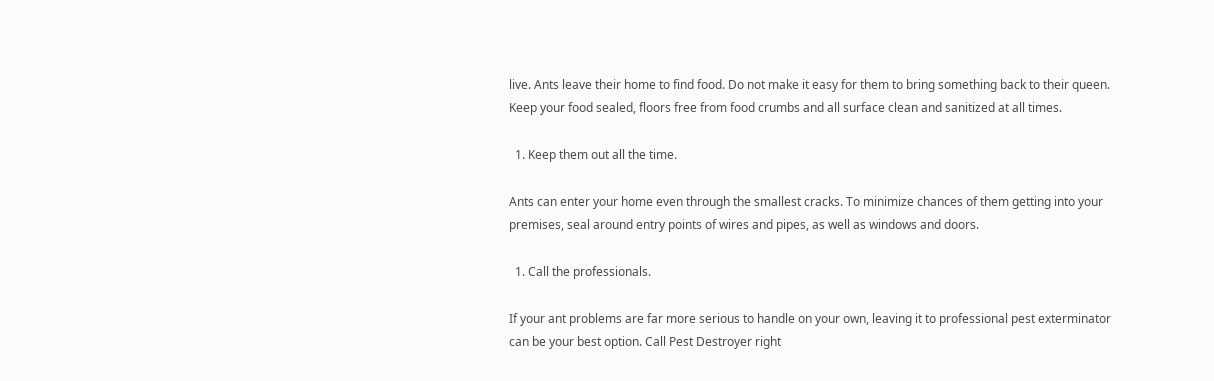live. Ants leave their home to find food. Do not make it easy for them to bring something back to their queen. Keep your food sealed, floors free from food crumbs and all surface clean and sanitized at all times.

  1. Keep them out all the time.

Ants can enter your home even through the smallest cracks. To minimize chances of them getting into your premises, seal around entry points of wires and pipes, as well as windows and doors.

  1. Call the professionals.

If your ant problems are far more serious to handle on your own, leaving it to professional pest exterminator can be your best option. Call Pest Destroyer right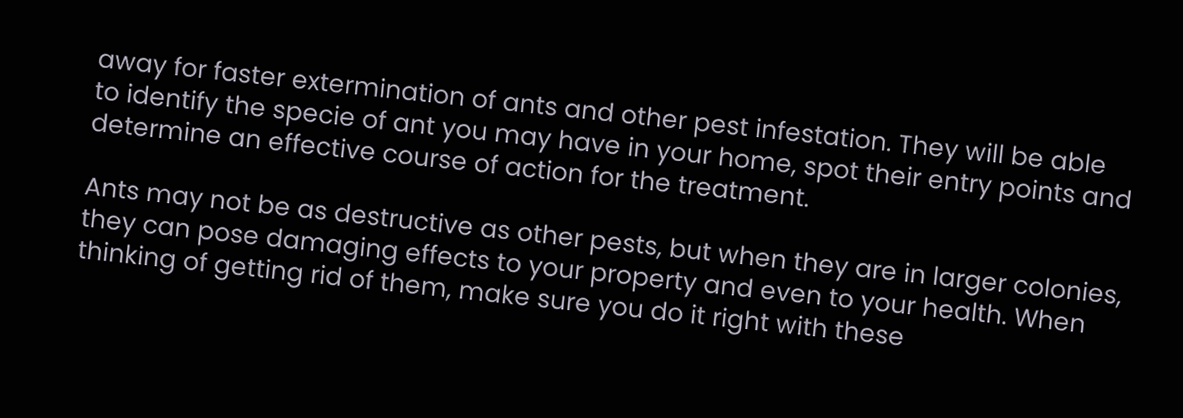away for faster extermination of ants and other pest infestation. They will be able to identify the specie of ant you may have in your home, spot their entry points and determine an effective course of action for the treatment.

Ants may not be as destructive as other pests, but when they are in larger colonies, they can pose damaging effects to your property and even to your health. When thinking of getting rid of them, make sure you do it right with these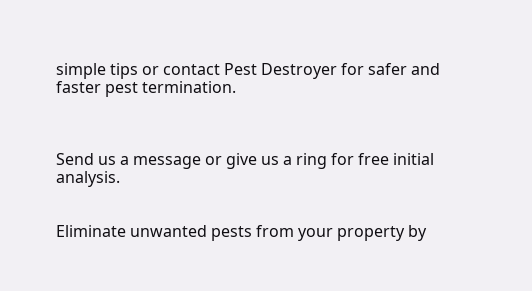simple tips or contact Pest Destroyer for safer and faster pest termination.



Send us a message or give us a ring for free initial analysis.


Eliminate unwanted pests from your property by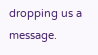dropping us a message.